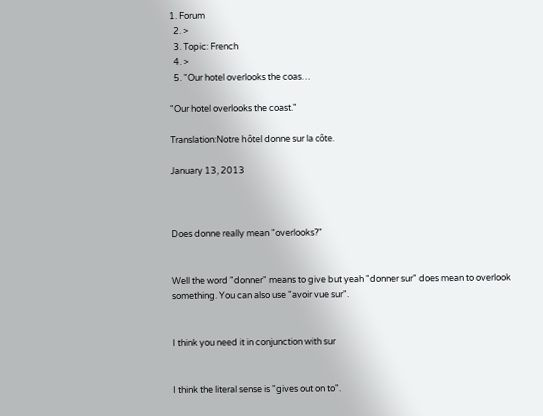1. Forum
  2. >
  3. Topic: French
  4. >
  5. "Our hotel overlooks the coas…

"Our hotel overlooks the coast."

Translation:Notre hôtel donne sur la côte.

January 13, 2013



Does donne really mean "overlooks?"


Well the word "donner" means to give but yeah "donner sur" does mean to overlook something. You can also use "avoir vue sur".


I think you need it in conjunction with sur


I think the literal sense is "gives out on to".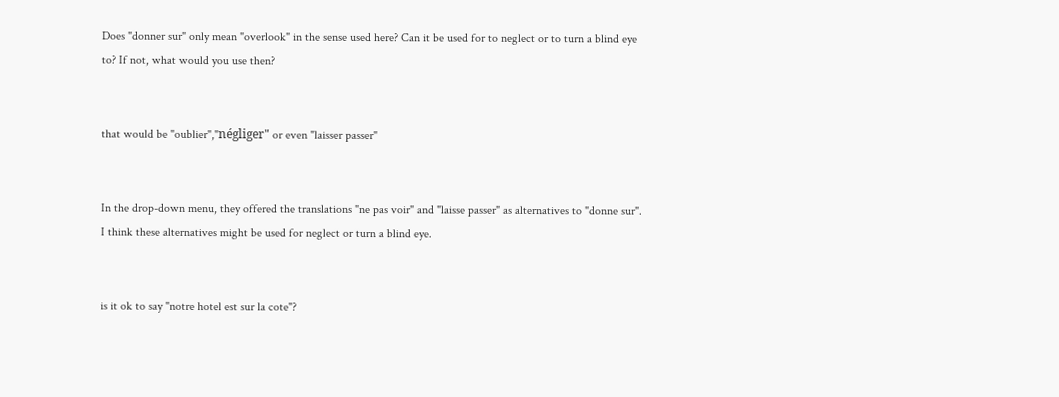Does "donner sur" only mean "overlook" in the sense used here? Can it be used for to neglect or to turn a blind eye to? If not, what would you use then?


that would be "oublier","négliger" or even "laisser passer"


In the drop-down menu, they offered the translations "ne pas voir" and "laisse passer" as alternatives to "donne sur". I think these alternatives might be used for neglect or turn a blind eye.


is it ok to say "notre hotel est sur la cote"?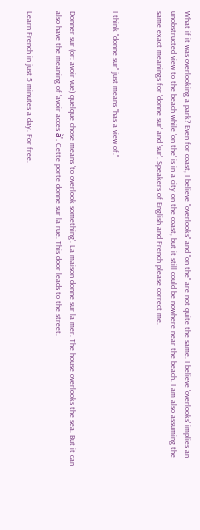What if it was overlooking a park? Even for coast, I believe "overlooks" and "on the" are not quite the same. I believe 'overlooks' implies an unobstructed view to the beach while 'on the' is in a city on the coast, but it still could be nowhere near the beach. I am also assuming the same exact meanings for 'donne sur' and 'sur'. Speakers of English and French please correct me.


I think "donne sur" just means "has a view of."


Donner sur (or: avoir vue) quelque chose means 'to overlook something'. La maison donne sur la mer. The house overlooks the sea. But it can also have the meaning of 'avoir acces à'. Cette porte donne sur la rue. This door leads to the street.

Learn French in just 5 minutes a day. For free.